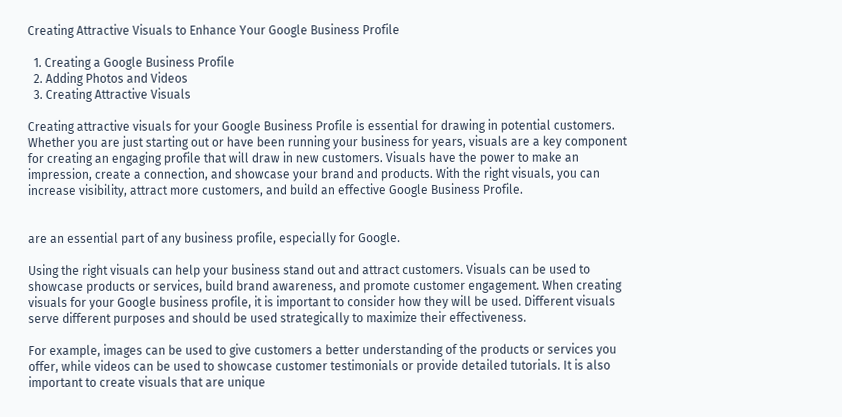Creating Attractive Visuals to Enhance Your Google Business Profile

  1. Creating a Google Business Profile
  2. Adding Photos and Videos
  3. Creating Attractive Visuals

Creating attractive visuals for your Google Business Profile is essential for drawing in potential customers. Whether you are just starting out or have been running your business for years, visuals are a key component for creating an engaging profile that will draw in new customers. Visuals have the power to make an impression, create a connection, and showcase your brand and products. With the right visuals, you can increase visibility, attract more customers, and build an effective Google Business Profile.


are an essential part of any business profile, especially for Google.

Using the right visuals can help your business stand out and attract customers. Visuals can be used to showcase products or services, build brand awareness, and promote customer engagement. When creating visuals for your Google business profile, it is important to consider how they will be used. Different visuals serve different purposes and should be used strategically to maximize their effectiveness.

For example, images can be used to give customers a better understanding of the products or services you offer, while videos can be used to showcase customer testimonials or provide detailed tutorials. It is also important to create visuals that are unique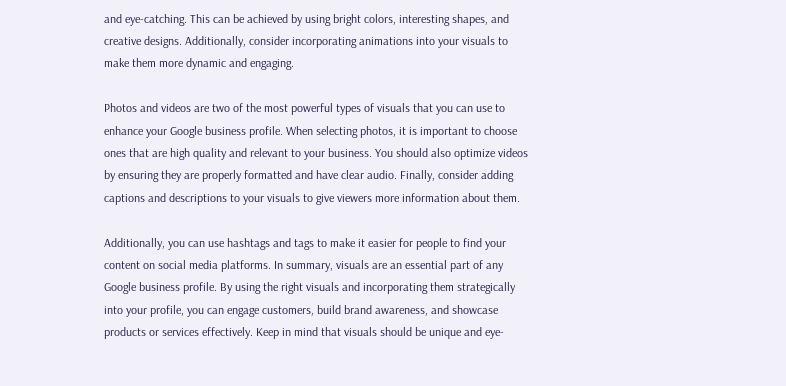and eye-catching. This can be achieved by using bright colors, interesting shapes, and creative designs. Additionally, consider incorporating animations into your visuals to make them more dynamic and engaging.

Photos and videos are two of the most powerful types of visuals that you can use to enhance your Google business profile. When selecting photos, it is important to choose ones that are high quality and relevant to your business. You should also optimize videos by ensuring they are properly formatted and have clear audio. Finally, consider adding captions and descriptions to your visuals to give viewers more information about them.

Additionally, you can use hashtags and tags to make it easier for people to find your content on social media platforms. In summary, visuals are an essential part of any Google business profile. By using the right visuals and incorporating them strategically into your profile, you can engage customers, build brand awareness, and showcase products or services effectively. Keep in mind that visuals should be unique and eye-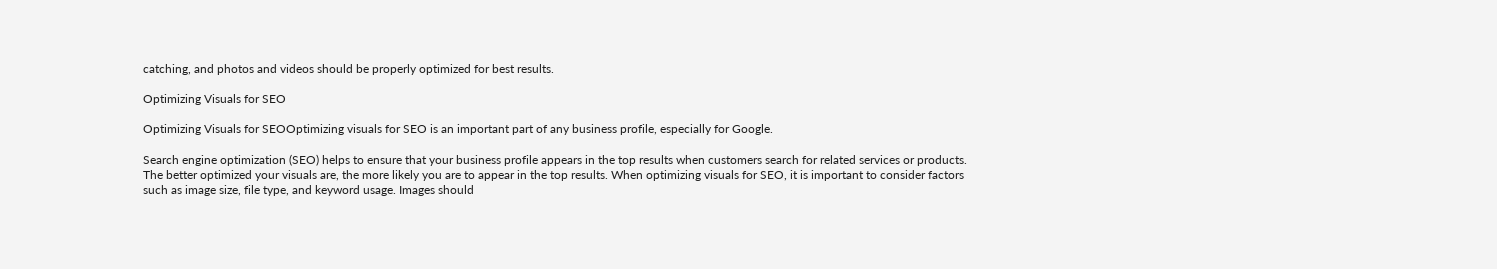catching, and photos and videos should be properly optimized for best results.

Optimizing Visuals for SEO

Optimizing Visuals for SEOOptimizing visuals for SEO is an important part of any business profile, especially for Google.

Search engine optimization (SEO) helps to ensure that your business profile appears in the top results when customers search for related services or products. The better optimized your visuals are, the more likely you are to appear in the top results. When optimizing visuals for SEO, it is important to consider factors such as image size, file type, and keyword usage. Images should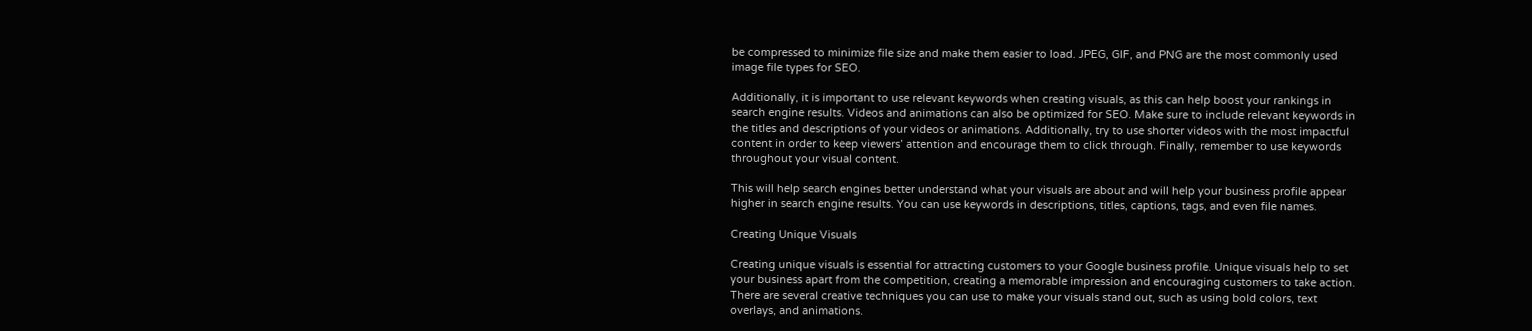be compressed to minimize file size and make them easier to load. JPEG, GIF, and PNG are the most commonly used image file types for SEO.

Additionally, it is important to use relevant keywords when creating visuals, as this can help boost your rankings in search engine results. Videos and animations can also be optimized for SEO. Make sure to include relevant keywords in the titles and descriptions of your videos or animations. Additionally, try to use shorter videos with the most impactful content in order to keep viewers’ attention and encourage them to click through. Finally, remember to use keywords throughout your visual content.

This will help search engines better understand what your visuals are about and will help your business profile appear higher in search engine results. You can use keywords in descriptions, titles, captions, tags, and even file names.

Creating Unique Visuals

Creating unique visuals is essential for attracting customers to your Google business profile. Unique visuals help to set your business apart from the competition, creating a memorable impression and encouraging customers to take action. There are several creative techniques you can use to make your visuals stand out, such as using bold colors, text overlays, and animations.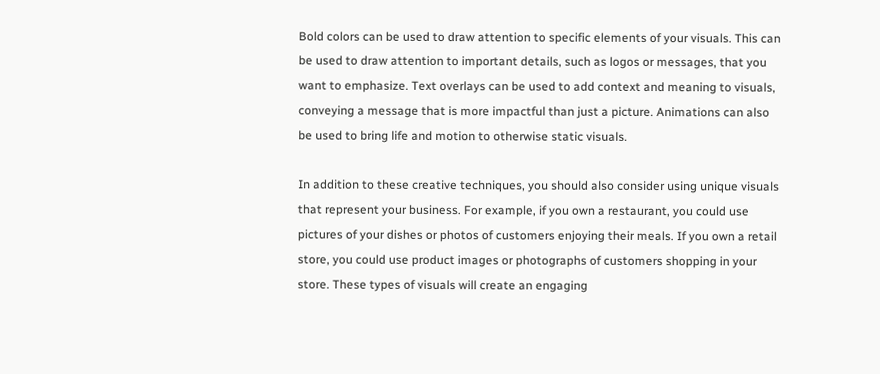Bold colors can be used to draw attention to specific elements of your visuals. This can be used to draw attention to important details, such as logos or messages, that you want to emphasize. Text overlays can be used to add context and meaning to visuals, conveying a message that is more impactful than just a picture. Animations can also be used to bring life and motion to otherwise static visuals.

In addition to these creative techniques, you should also consider using unique visuals that represent your business. For example, if you own a restaurant, you could use pictures of your dishes or photos of customers enjoying their meals. If you own a retail store, you could use product images or photographs of customers shopping in your store. These types of visuals will create an engaging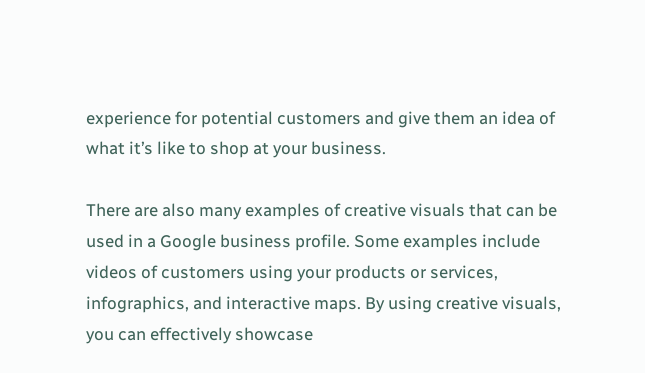experience for potential customers and give them an idea of what it’s like to shop at your business.

There are also many examples of creative visuals that can be used in a Google business profile. Some examples include videos of customers using your products or services, infographics, and interactive maps. By using creative visuals, you can effectively showcase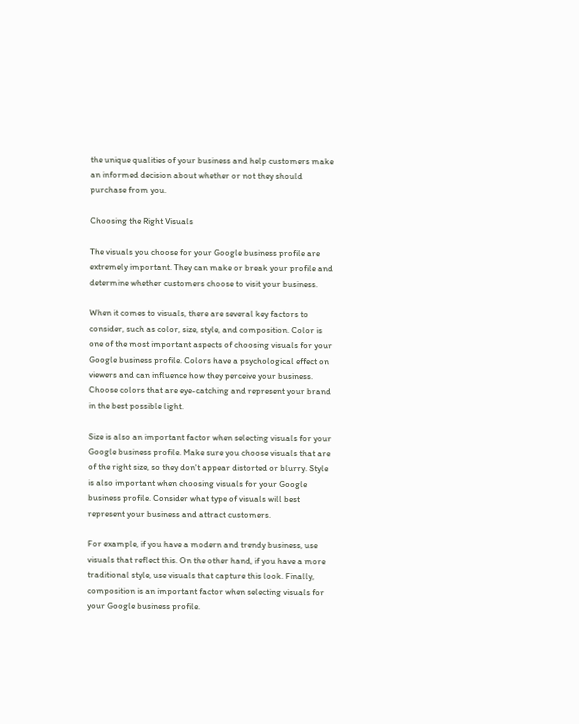the unique qualities of your business and help customers make an informed decision about whether or not they should purchase from you.

Choosing the Right Visuals

The visuals you choose for your Google business profile are extremely important. They can make or break your profile and determine whether customers choose to visit your business.

When it comes to visuals, there are several key factors to consider, such as color, size, style, and composition. Color is one of the most important aspects of choosing visuals for your Google business profile. Colors have a psychological effect on viewers and can influence how they perceive your business. Choose colors that are eye-catching and represent your brand in the best possible light.

Size is also an important factor when selecting visuals for your Google business profile. Make sure you choose visuals that are of the right size, so they don't appear distorted or blurry. Style is also important when choosing visuals for your Google business profile. Consider what type of visuals will best represent your business and attract customers.

For example, if you have a modern and trendy business, use visuals that reflect this. On the other hand, if you have a more traditional style, use visuals that capture this look. Finally, composition is an important factor when selecting visuals for your Google business profile.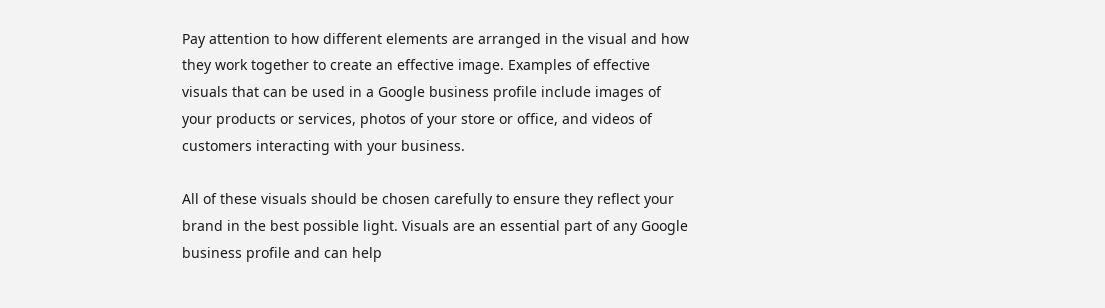Pay attention to how different elements are arranged in the visual and how they work together to create an effective image. Examples of effective visuals that can be used in a Google business profile include images of your products or services, photos of your store or office, and videos of customers interacting with your business.

All of these visuals should be chosen carefully to ensure they reflect your brand in the best possible light. Visuals are an essential part of any Google business profile and can help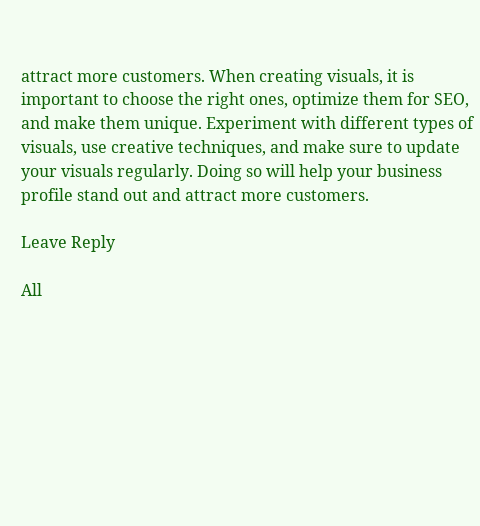attract more customers. When creating visuals, it is important to choose the right ones, optimize them for SEO, and make them unique. Experiment with different types of visuals, use creative techniques, and make sure to update your visuals regularly. Doing so will help your business profile stand out and attract more customers.

Leave Reply

All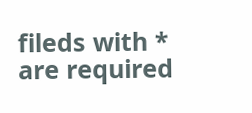fileds with * are required